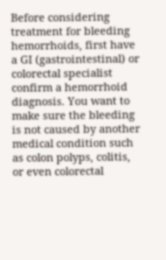Before considering treatment for bleeding hemorrhoids, first have a GI (gastrointestinal) or colorectal specialist confirm a hemorrhoid diagnosis. You want to make sure the bleeding is not caused by another medical condition such as colon polyps, colitis, or even colorectal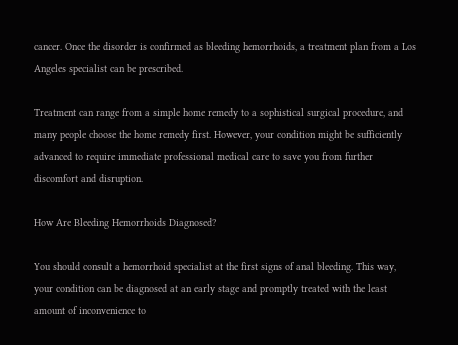cancer. Once the disorder is confirmed as bleeding hemorrhoids, a treatment plan from a Los Angeles specialist can be prescribed.

Treatment can range from a simple home remedy to a sophistical surgical procedure, and many people choose the home remedy first. However, your condition might be sufficiently advanced to require immediate professional medical care to save you from further discomfort and disruption.

How Are Bleeding Hemorrhoids Diagnosed?

You should consult a hemorrhoid specialist at the first signs of anal bleeding. This way, your condition can be diagnosed at an early stage and promptly treated with the least amount of inconvenience to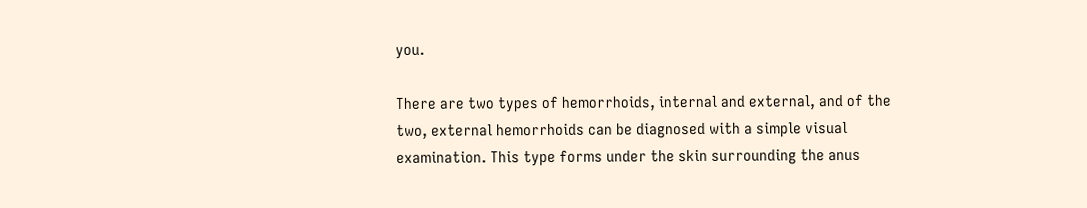you.

There are two types of hemorrhoids, internal and external, and of the two, external hemorrhoids can be diagnosed with a simple visual examination. This type forms under the skin surrounding the anus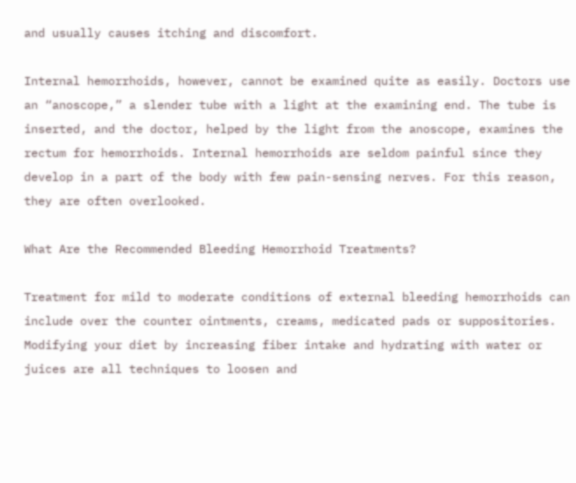and usually causes itching and discomfort.

Internal hemorrhoids, however, cannot be examined quite as easily. Doctors use an “anoscope,” a slender tube with a light at the examining end. The tube is inserted, and the doctor, helped by the light from the anoscope, examines the rectum for hemorrhoids. Internal hemorrhoids are seldom painful since they develop in a part of the body with few pain-sensing nerves. For this reason, they are often overlooked.

What Are the Recommended Bleeding Hemorrhoid Treatments?

Treatment for mild to moderate conditions of external bleeding hemorrhoids can include over the counter ointments, creams, medicated pads or suppositories. Modifying your diet by increasing fiber intake and hydrating with water or juices are all techniques to loosen and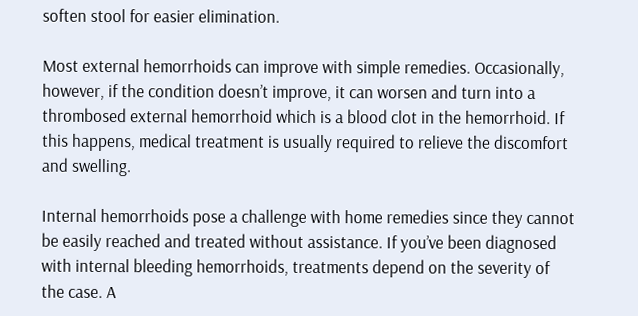soften stool for easier elimination.

Most external hemorrhoids can improve with simple remedies. Occasionally, however, if the condition doesn’t improve, it can worsen and turn into a thrombosed external hemorrhoid which is a blood clot in the hemorrhoid. If this happens, medical treatment is usually required to relieve the discomfort and swelling.

Internal hemorrhoids pose a challenge with home remedies since they cannot be easily reached and treated without assistance. If you’ve been diagnosed with internal bleeding hemorrhoids, treatments depend on the severity of the case. A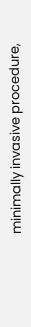minimally invasive procedure,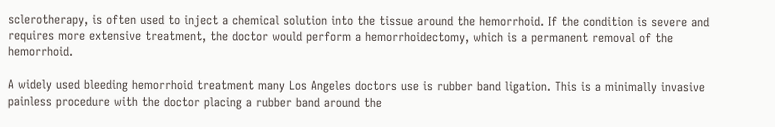sclerotherapy, is often used to inject a chemical solution into the tissue around the hemorrhoid. If the condition is severe and requires more extensive treatment, the doctor would perform a hemorrhoidectomy, which is a permanent removal of the hemorrhoid.

A widely used bleeding hemorrhoid treatment many Los Angeles doctors use is rubber band ligation. This is a minimally invasive painless procedure with the doctor placing a rubber band around the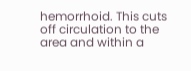hemorrhoid. This cuts off circulation to the area and within a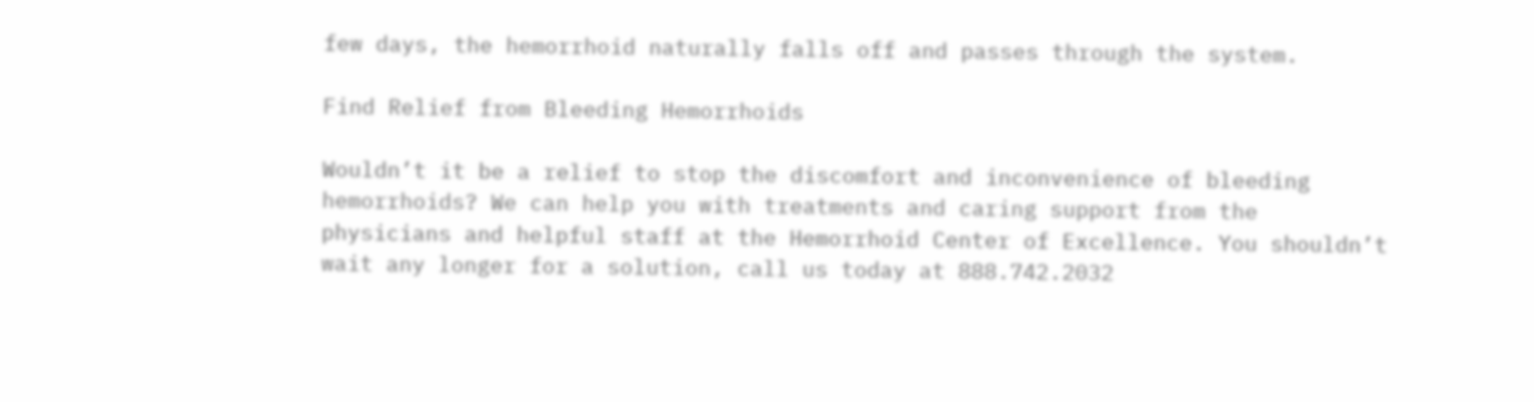few days, the hemorrhoid naturally falls off and passes through the system.

Find Relief from Bleeding Hemorrhoids

Wouldn’t it be a relief to stop the discomfort and inconvenience of bleeding hemorrhoids? We can help you with treatments and caring support from the physicians and helpful staff at the Hemorrhoid Center of Excellence. You shouldn’t wait any longer for a solution, call us today at 888.742.2032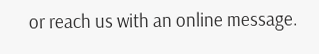or reach us with an online message.